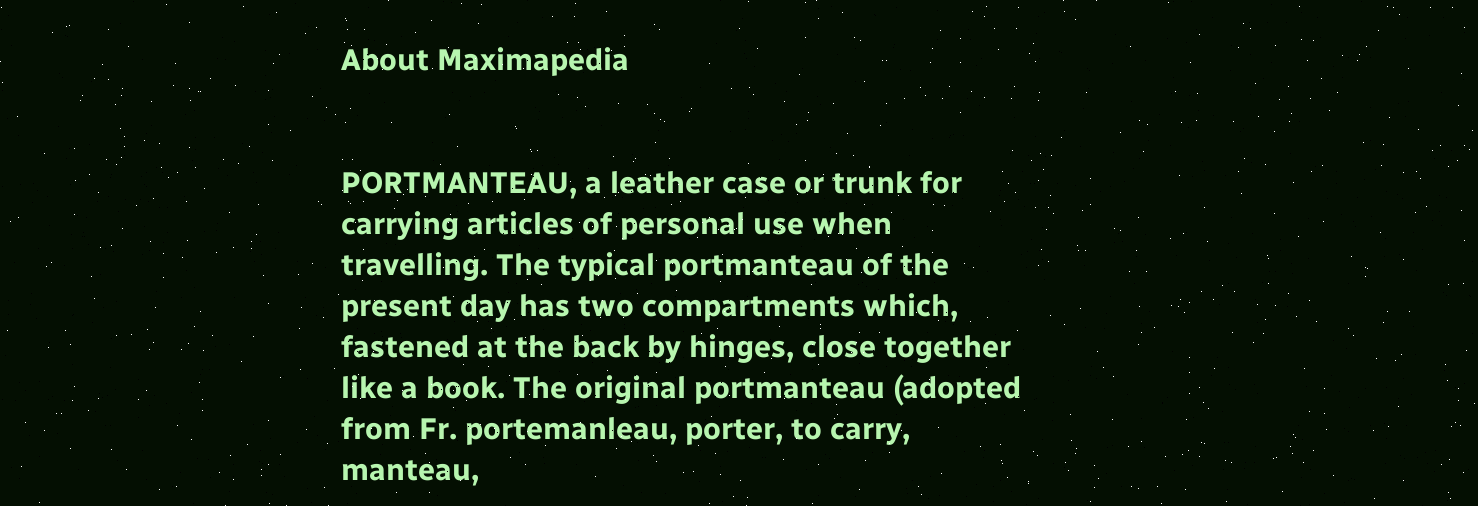About Maximapedia


PORTMANTEAU, a leather case or trunk for carrying articles of personal use when travelling. The typical portmanteau of the present day has two compartments which, fastened at the back by hinges, close together like a book. The original portmanteau (adopted from Fr. portemanleau, porter, to carry, manteau,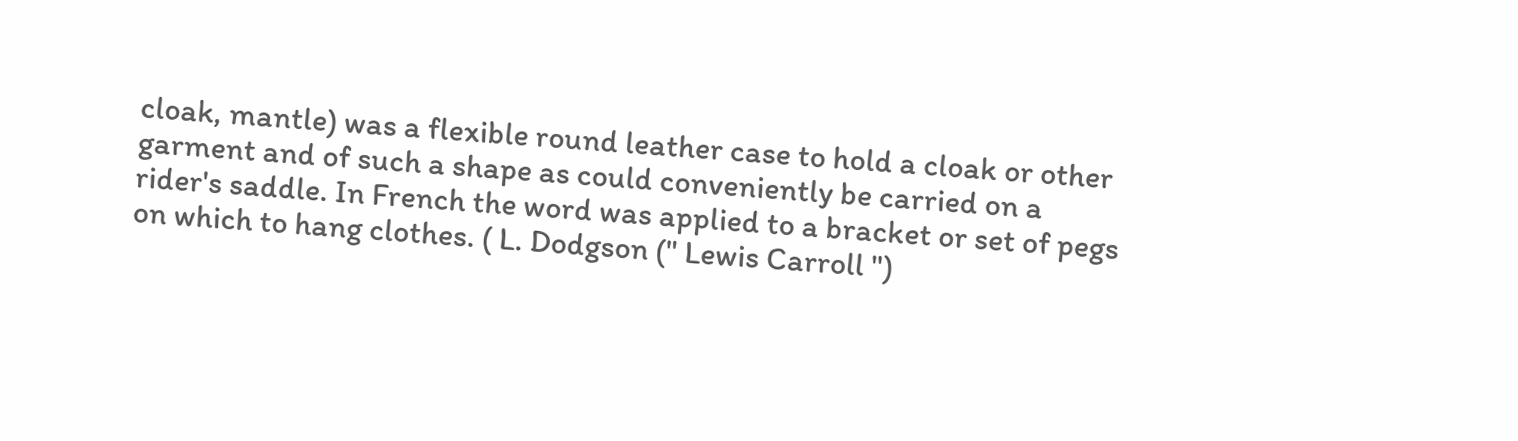cloak, mantle) was a flexible round leather case to hold a cloak or other garment and of such a shape as could conveniently be carried on a rider's saddle. In French the word was applied to a bracket or set of pegs on which to hang clothes. ( L. Dodgson (" Lewis Carroll ")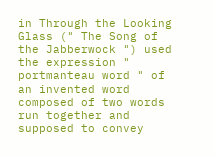in Through the Looking Glass (" The Song of the Jabberwock ") used the expression " portmanteau word " of an invented word composed of two words run together and supposed to convey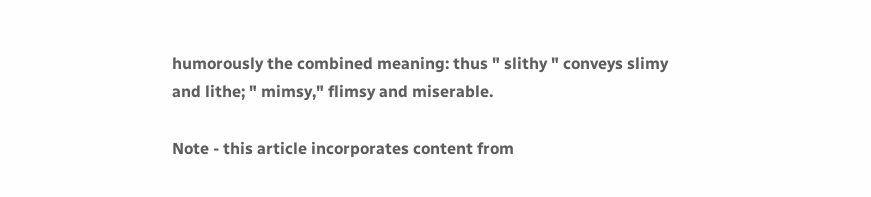humorously the combined meaning: thus " slithy " conveys slimy and lithe; " mimsy," flimsy and miserable.

Note - this article incorporates content from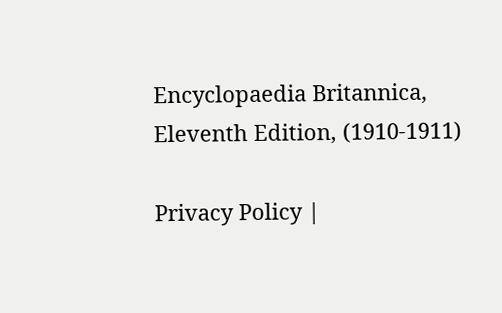Encyclopaedia Britannica, Eleventh Edition, (1910-1911)

Privacy Policy |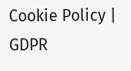Cookie Policy | GDPR